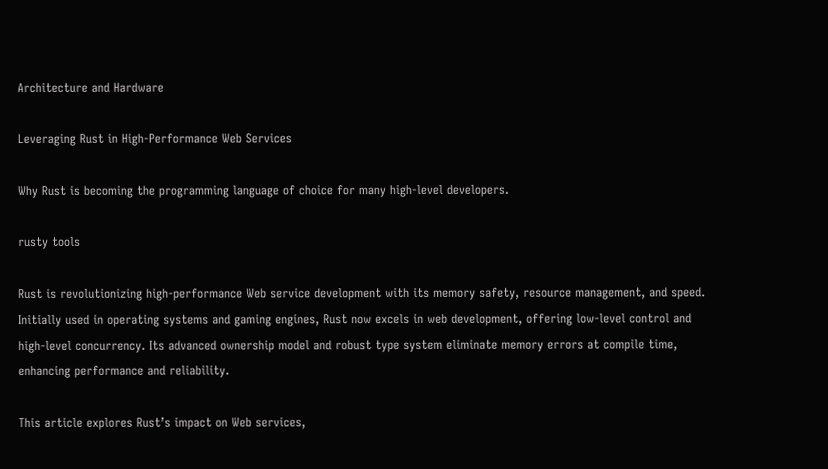Architecture and Hardware

Leveraging Rust in High-Performance Web Services

Why Rust is becoming the programming language of choice for many high-level developers.

rusty tools

Rust is revolutionizing high-performance Web service development with its memory safety, resource management, and speed. Initially used in operating systems and gaming engines, Rust now excels in web development, offering low-level control and high-level concurrency. Its advanced ownership model and robust type system eliminate memory errors at compile time, enhancing performance and reliability.

This article explores Rust’s impact on Web services,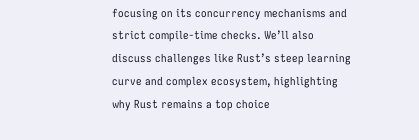focusing on its concurrency mechanisms and strict compile-time checks. We’ll also discuss challenges like Rust’s steep learning curve and complex ecosystem, highlighting why Rust remains a top choice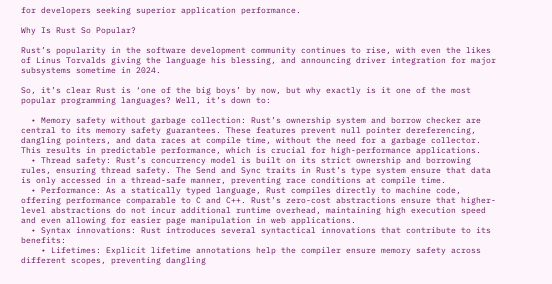for developers seeking superior application performance.

Why Is Rust So Popular?

Rust’s popularity in the software development community continues to rise, with even the likes of Linus Torvalds giving the language his blessing, and announcing driver integration for major subsystems sometime in 2024.

So, it’s clear Rust is ‘one of the big boys’ by now, but why exactly is it one of the most popular programming languages? Well, it’s down to:

  • Memory safety without garbage collection: Rust’s ownership system and borrow checker are central to its memory safety guarantees. These features prevent null pointer dereferencing, dangling pointers, and data races at compile time, without the need for a garbage collector. This results in predictable performance, which is crucial for high-performance applications.
  • Thread safety: Rust’s concurrency model is built on its strict ownership and borrowing rules, ensuring thread safety. The Send and Sync traits in Rust’s type system ensure that data is only accessed in a thread-safe manner, preventing race conditions at compile time.
  • Performance: As a statically typed language, Rust compiles directly to machine code, offering performance comparable to C and C++. Rust’s zero-cost abstractions ensure that higher-level abstractions do not incur additional runtime overhead, maintaining high execution speed and even allowing for easier page manipulation in web applications.
  • Syntax innovations: Rust introduces several syntactical innovations that contribute to its benefits:
    • Lifetimes: Explicit lifetime annotations help the compiler ensure memory safety across different scopes, preventing dangling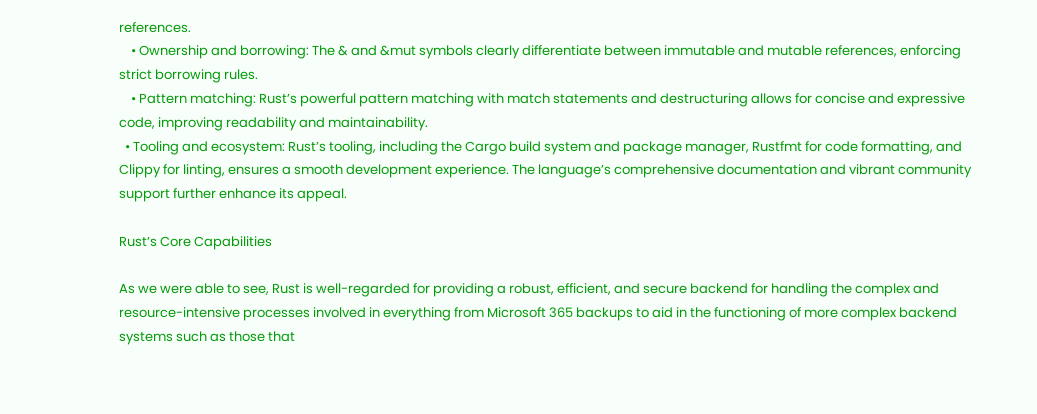references.
    • Ownership and borrowing: The & and &mut symbols clearly differentiate between immutable and mutable references, enforcing strict borrowing rules.
    • Pattern matching: Rust’s powerful pattern matching with match statements and destructuring allows for concise and expressive code, improving readability and maintainability.
  • Tooling and ecosystem: Rust’s tooling, including the Cargo build system and package manager, Rustfmt for code formatting, and Clippy for linting, ensures a smooth development experience. The language’s comprehensive documentation and vibrant community support further enhance its appeal.

Rust’s Core Capabilities

As we were able to see, Rust is well-regarded for providing a robust, efficient, and secure backend for handling the complex and resource-intensive processes involved in everything from Microsoft 365 backups to aid in the functioning of more complex backend systems such as those that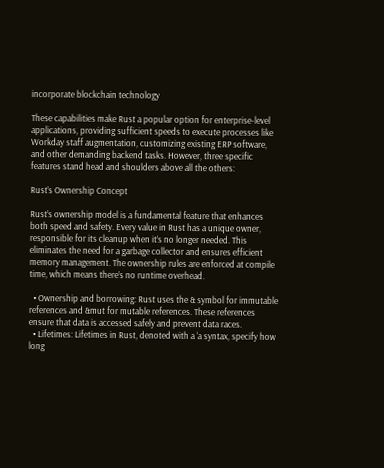incorporate blockchain technology

These capabilities make Rust a popular option for enterprise-level applications, providing sufficient speeds to execute processes like Workday staff augmentation, customizing existing ERP software, and other demanding backend tasks. However, three specific features stand head and shoulders above all the others:

Rust’s Ownership Concept

Rust’s ownership model is a fundamental feature that enhances both speed and safety. Every value in Rust has a unique owner, responsible for its cleanup when it’s no longer needed. This eliminates the need for a garbage collector and ensures efficient memory management. The ownership rules are enforced at compile time, which means there’s no runtime overhead.

  • Ownership and borrowing: Rust uses the & symbol for immutable references and &mut for mutable references. These references ensure that data is accessed safely and prevent data races.
  • Lifetimes: Lifetimes in Rust, denoted with a ‘a syntax, specify how long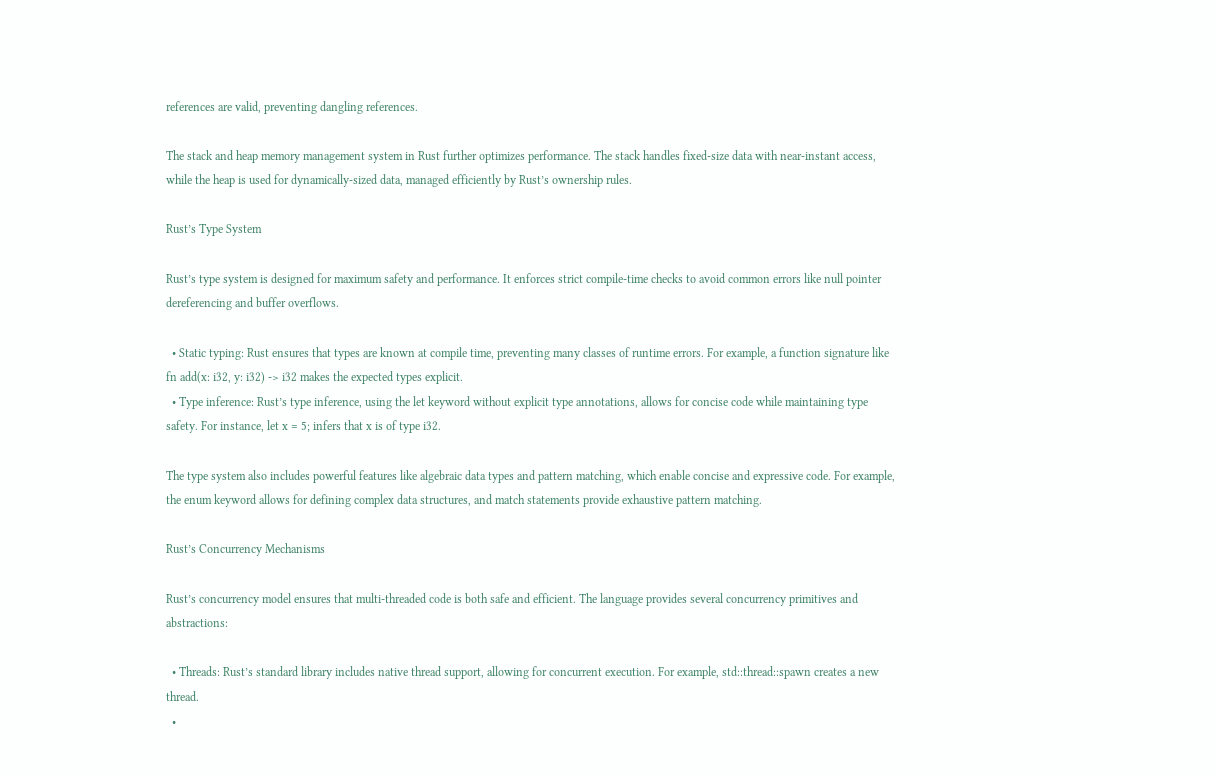references are valid, preventing dangling references.

The stack and heap memory management system in Rust further optimizes performance. The stack handles fixed-size data with near-instant access, while the heap is used for dynamically-sized data, managed efficiently by Rust’s ownership rules.

Rust’s Type System

Rust’s type system is designed for maximum safety and performance. It enforces strict compile-time checks to avoid common errors like null pointer dereferencing and buffer overflows.

  • Static typing: Rust ensures that types are known at compile time, preventing many classes of runtime errors. For example, a function signature like fn add(x: i32, y: i32) -> i32 makes the expected types explicit.
  • Type inference: Rust’s type inference, using the let keyword without explicit type annotations, allows for concise code while maintaining type safety. For instance, let x = 5; infers that x is of type i32.

The type system also includes powerful features like algebraic data types and pattern matching, which enable concise and expressive code. For example, the enum keyword allows for defining complex data structures, and match statements provide exhaustive pattern matching.

Rust’s Concurrency Mechanisms

Rust’s concurrency model ensures that multi-threaded code is both safe and efficient. The language provides several concurrency primitives and abstractions:

  • Threads: Rust’s standard library includes native thread support, allowing for concurrent execution. For example, std::thread::spawn creates a new thread.
  •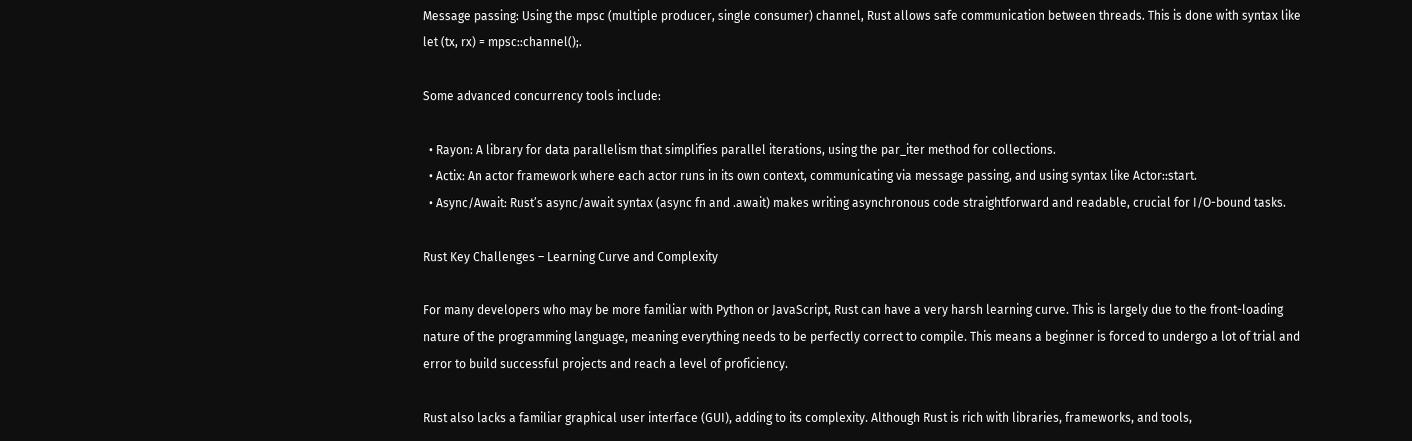Message passing: Using the mpsc (multiple producer, single consumer) channel, Rust allows safe communication between threads. This is done with syntax like let (tx, rx) = mpsc::channel();.

Some advanced concurrency tools include:

  • Rayon: A library for data parallelism that simplifies parallel iterations, using the par_iter method for collections.
  • Actix: An actor framework where each actor runs in its own context, communicating via message passing, and using syntax like Actor::start.
  • Async/Await: Rust’s async/await syntax (async fn and .await) makes writing asynchronous code straightforward and readable, crucial for I/O-bound tasks.

Rust Key Challenges – Learning Curve and Complexity

For many developers who may be more familiar with Python or JavaScript, Rust can have a very harsh learning curve. This is largely due to the front-loading nature of the programming language, meaning everything needs to be perfectly correct to compile. This means a beginner is forced to undergo a lot of trial and error to build successful projects and reach a level of proficiency.

Rust also lacks a familiar graphical user interface (GUI), adding to its complexity. Although Rust is rich with libraries, frameworks, and tools,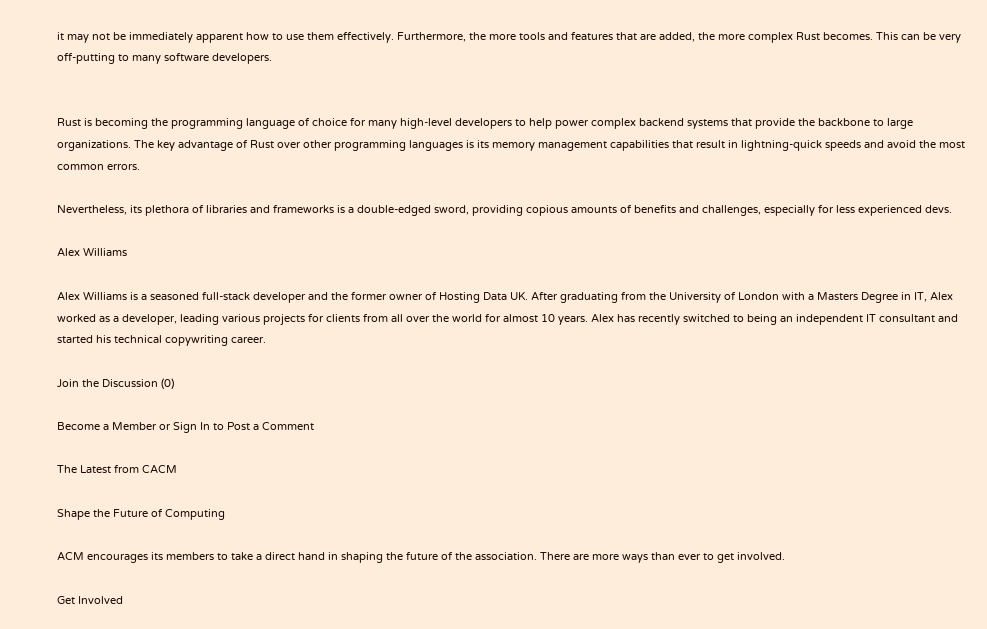it may not be immediately apparent how to use them effectively. Furthermore, the more tools and features that are added, the more complex Rust becomes. This can be very off-putting to many software developers.


Rust is becoming the programming language of choice for many high-level developers to help power complex backend systems that provide the backbone to large organizations. The key advantage of Rust over other programming languages is its memory management capabilities that result in lightning-quick speeds and avoid the most common errors.

Nevertheless, its plethora of libraries and frameworks is a double-edged sword, providing copious amounts of benefits and challenges, especially for less experienced devs.

Alex Williams

Alex Williams is a seasoned full-stack developer and the former owner of Hosting Data UK. After graduating from the University of London with a Masters Degree in IT, Alex worked as a developer, leading various projects for clients from all over the world for almost 10 years. Alex has recently switched to being an independent IT consultant and started his technical copywriting career.

Join the Discussion (0)

Become a Member or Sign In to Post a Comment

The Latest from CACM

Shape the Future of Computing

ACM encourages its members to take a direct hand in shaping the future of the association. There are more ways than ever to get involved.

Get Involved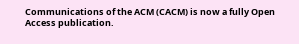Communications of the ACM (CACM) is now a fully Open Access publication.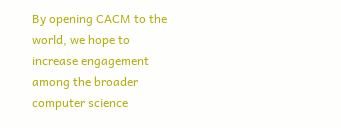By opening CACM to the world, we hope to increase engagement among the broader computer science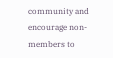community and encourage non-members to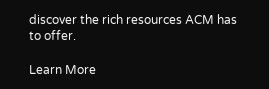discover the rich resources ACM has to offer.

Learn More